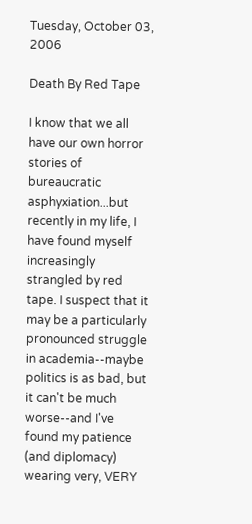Tuesday, October 03, 2006

Death By Red Tape

I know that we all have our own horror stories of bureaucratic asphyxiation...but recently in my life, I have found myself increasingly strangled by red tape. I suspect that it may be a particularly pronounced struggle in academia--maybe politics is as bad, but it can't be much worse--and I've found my patience (and diplomacy) wearing very, VERY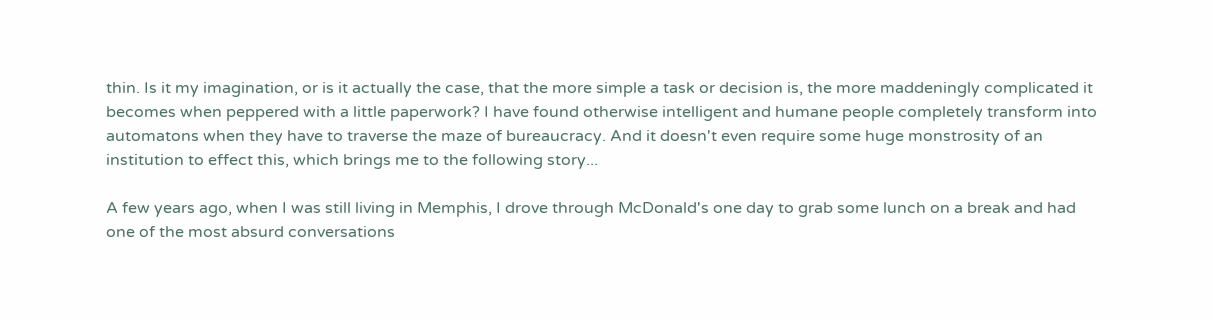thin. Is it my imagination, or is it actually the case, that the more simple a task or decision is, the more maddeningly complicated it becomes when peppered with a little paperwork? I have found otherwise intelligent and humane people completely transform into automatons when they have to traverse the maze of bureaucracy. And it doesn't even require some huge monstrosity of an institution to effect this, which brings me to the following story...

A few years ago, when I was still living in Memphis, I drove through McDonald's one day to grab some lunch on a break and had one of the most absurd conversations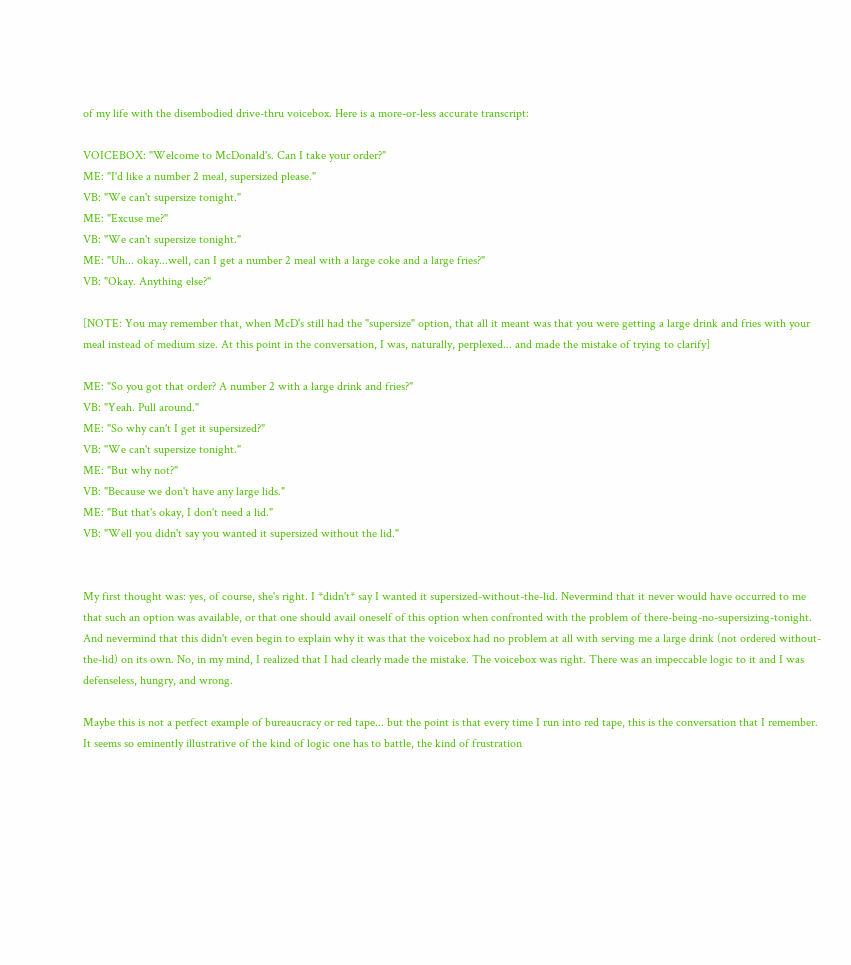of my life with the disembodied drive-thru voicebox. Here is a more-or-less accurate transcript:

VOICEBOX: "Welcome to McDonald's. Can I take your order?"
ME: "I'd like a number 2 meal, supersized please."
VB: "We can't supersize tonight."
ME: "Excuse me?"
VB: "We can't supersize tonight."
ME: "Uh... okay...well, can I get a number 2 meal with a large coke and a large fries?"
VB: "Okay. Anything else?"

[NOTE: You may remember that, when McD's still had the "supersize" option, that all it meant was that you were getting a large drink and fries with your meal instead of medium size. At this point in the conversation, I was, naturally, perplexed... and made the mistake of trying to clarify]

ME: "So you got that order? A number 2 with a large drink and fries?"
VB: "Yeah. Pull around."
ME: "So why can't I get it supersized?"
VB: "We can't supersize tonight."
ME: "But why not?"
VB: "Because we don't have any large lids."
ME: "But that's okay, I don't need a lid."
VB: "Well you didn't say you wanted it supersized without the lid."


My first thought was: yes, of course, she's right. I *didn't* say I wanted it supersized-without-the-lid. Nevermind that it never would have occurred to me that such an option was available, or that one should avail oneself of this option when confronted with the problem of there-being-no-supersizing-tonight. And nevermind that this didn't even begin to explain why it was that the voicebox had no problem at all with serving me a large drink (not ordered without-the-lid) on its own. No, in my mind, I realized that I had clearly made the mistake. The voicebox was right. There was an impeccable logic to it and I was defenseless, hungry, and wrong.

Maybe this is not a perfect example of bureaucracy or red tape... but the point is that every time I run into red tape, this is the conversation that I remember. It seems so eminently illustrative of the kind of logic one has to battle, the kind of frustration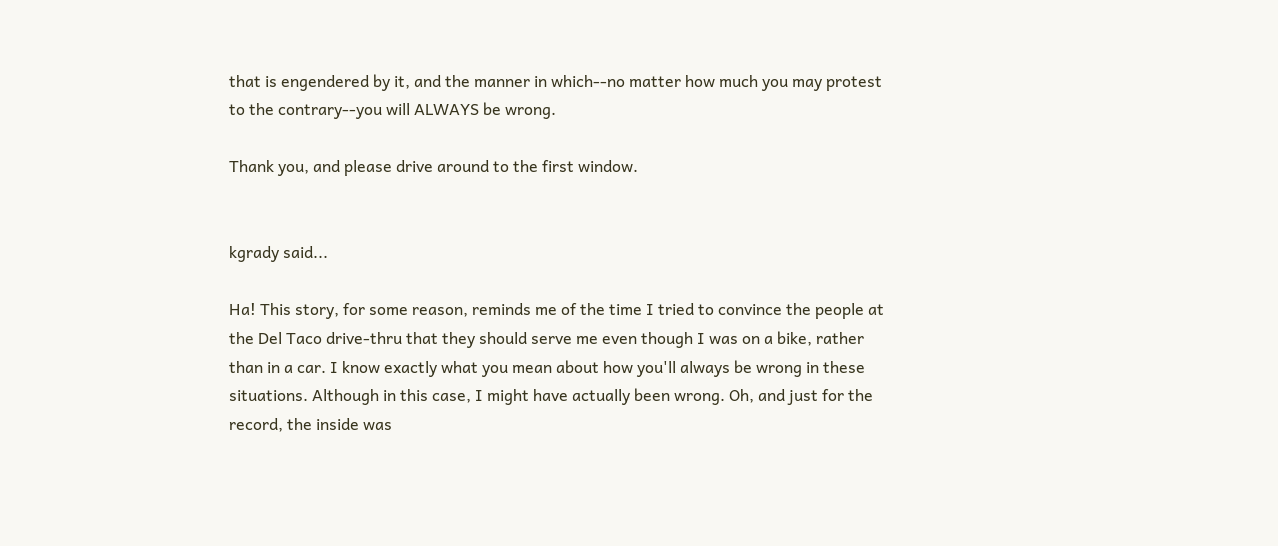that is engendered by it, and the manner in which--no matter how much you may protest to the contrary--you will ALWAYS be wrong.

Thank you, and please drive around to the first window.


kgrady said...

Ha! This story, for some reason, reminds me of the time I tried to convince the people at the Del Taco drive-thru that they should serve me even though I was on a bike, rather than in a car. I know exactly what you mean about how you'll always be wrong in these situations. Although in this case, I might have actually been wrong. Oh, and just for the record, the inside was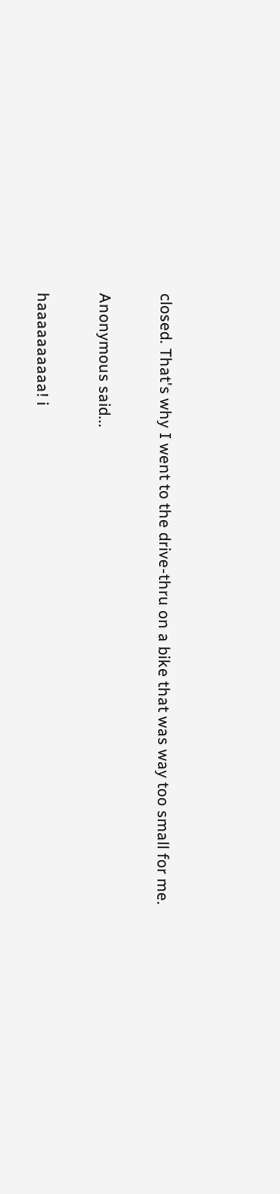closed. That's why I went to the drive-thru on a bike that was way too small for me.

Anonymous said...

haaaaaaaaaa! i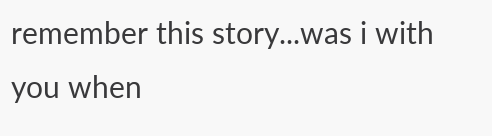remember this story...was i with you when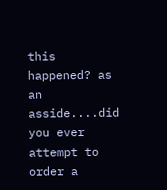this happened? as an asside....did you ever attempt to order a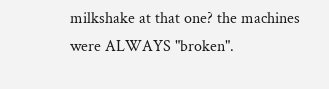milkshake at that one? the machines were ALWAYS "broken".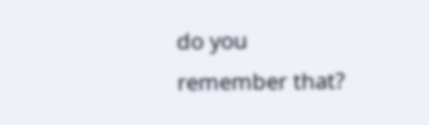do you remember that?